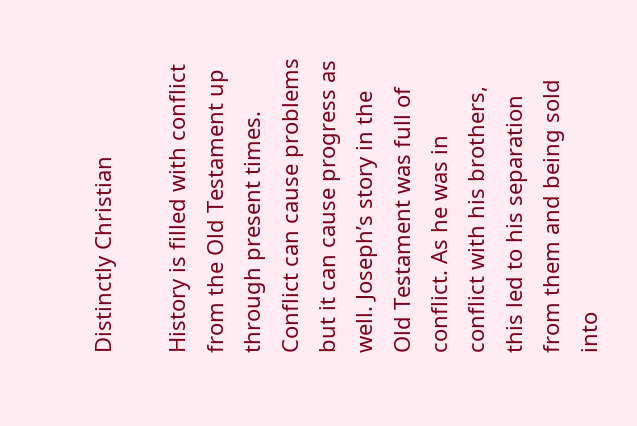Distinctly Christian

History is filled with conflict from the Old Testament up through present times. Conflict can cause problems but it can cause progress as well. Joseph’s story in the Old Testament was full of conflict. As he was in conflict with his brothers, this led to his separation from them and being sold into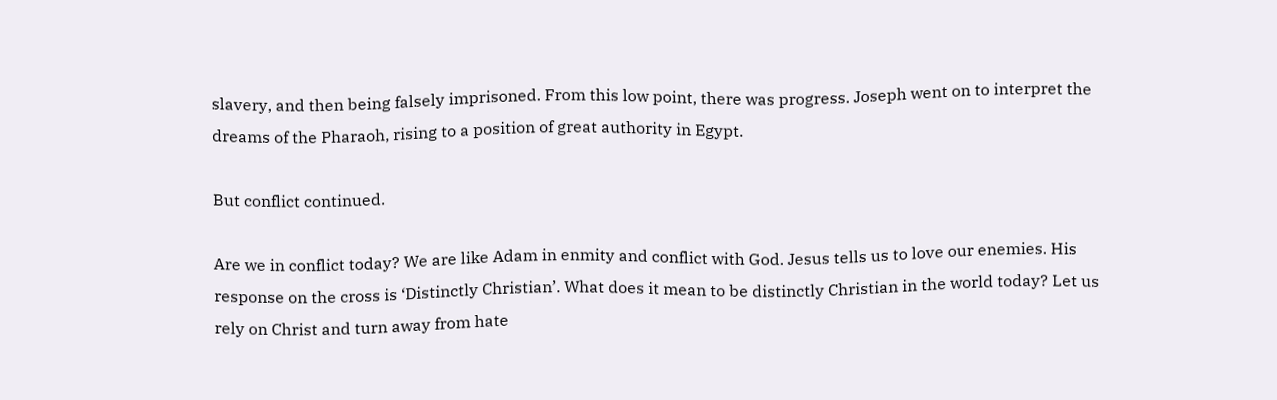slavery, and then being falsely imprisoned. From this low point, there was progress. Joseph went on to interpret the dreams of the Pharaoh, rising to a position of great authority in Egypt.

But conflict continued.

Are we in conflict today? We are like Adam in enmity and conflict with God. Jesus tells us to love our enemies. His response on the cross is ‘Distinctly Christian’. What does it mean to be distinctly Christian in the world today? Let us rely on Christ and turn away from hate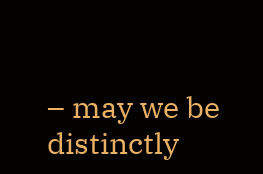– may we be distinctly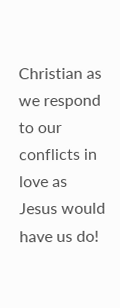Christian as we respond to our conflicts in love as Jesus would have us do!